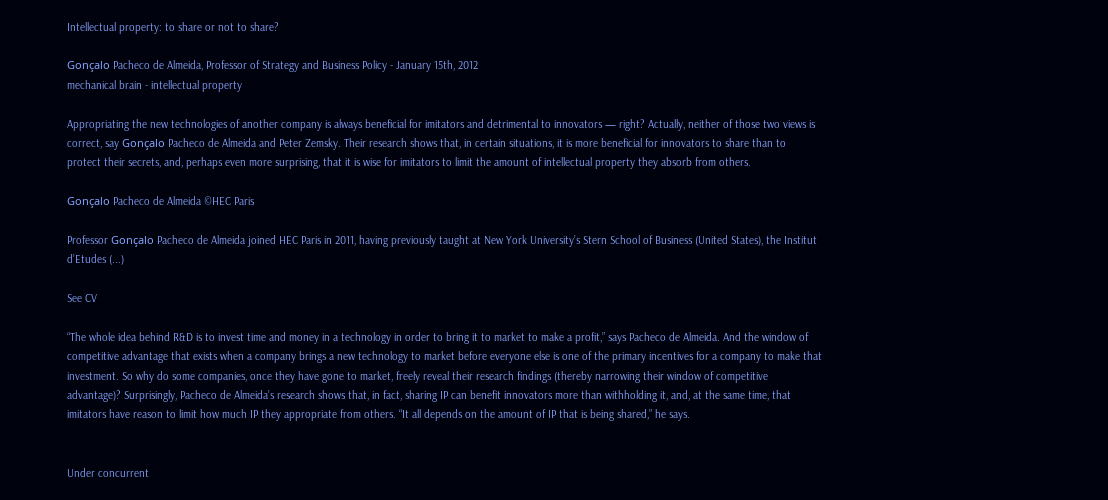Intellectual property: to share or not to share?

Gonçalo Pacheco de Almeida, Professor of Strategy and Business Policy - January 15th, 2012
mechanical brain - intellectual property

Appropriating the new technologies of another company is always beneficial for imitators and detrimental to innovators — right? Actually, neither of those two views is correct, say Gonçalo Pacheco de Almeida and Peter Zemsky. Their research shows that, in certain situations, it is more beneficial for innovators to share than to protect their secrets, and, perhaps even more surprising, that it is wise for imitators to limit the amount of intellectual property they absorb from others.

Gonçalo Pacheco de Almeida ©HEC Paris

Professor Gonçalo Pacheco de Almeida joined HEC Paris in 2011, having previously taught at New York University’s Stern School of Business (United States), the Institut d’Etudes (...)

See CV

“The whole idea behind R&D is to invest time and money in a technology in order to bring it to market to make a profit,” says Pacheco de Almeida. And the window of competitive advantage that exists when a company brings a new technology to market before everyone else is one of the primary incentives for a company to make that investment. So why do some companies, once they have gone to market, freely reveal their research findings (thereby narrowing their window of competitive advantage)? Surprisingly, Pacheco de Almeida’s research shows that, in fact, sharing IP can benefit innovators more than withholding it, and, at the same time, that imitators have reason to limit how much IP they appropriate from others. “It all depends on the amount of IP that is being shared,” he says.


Under concurrent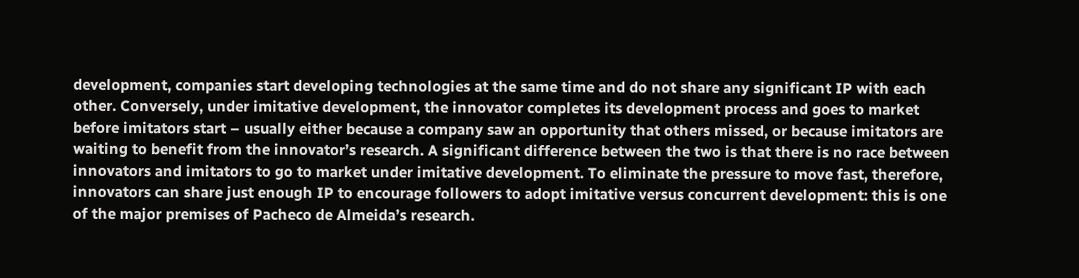development, companies start developing technologies at the same time and do not share any significant IP with each other. Conversely, under imitative development, the innovator completes its development process and goes to market before imitators start – usually either because a company saw an opportunity that others missed, or because imitators are waiting to benefit from the innovator’s research. A significant difference between the two is that there is no race between innovators and imitators to go to market under imitative development. To eliminate the pressure to move fast, therefore, innovators can share just enough IP to encourage followers to adopt imitative versus concurrent development: this is one of the major premises of Pacheco de Almeida’s research.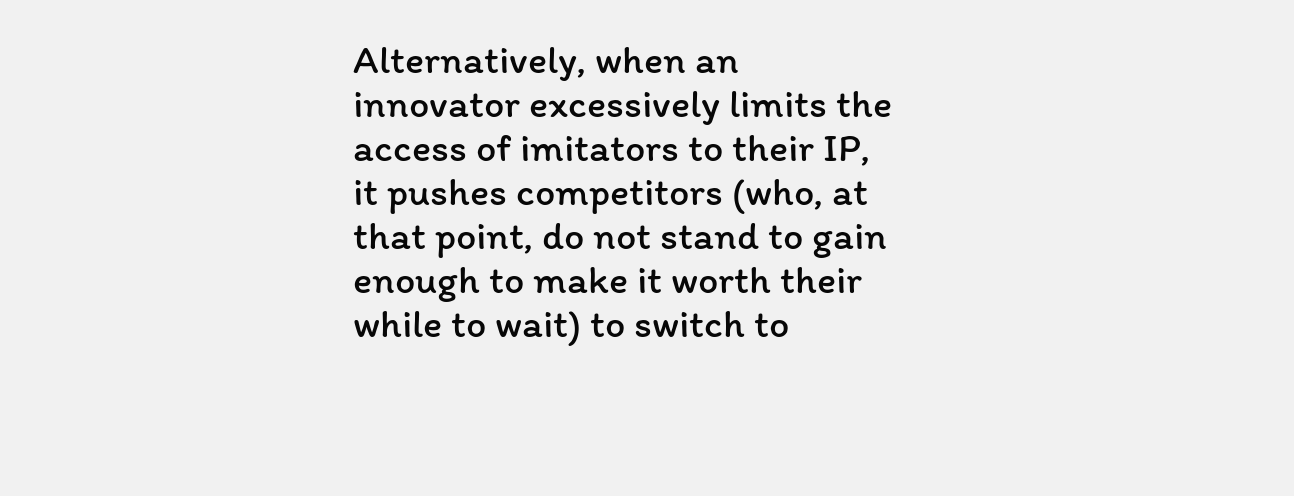Alternatively, when an innovator excessively limits the access of imitators to their IP, it pushes competitors (who, at that point, do not stand to gain enough to make it worth their while to wait) to switch to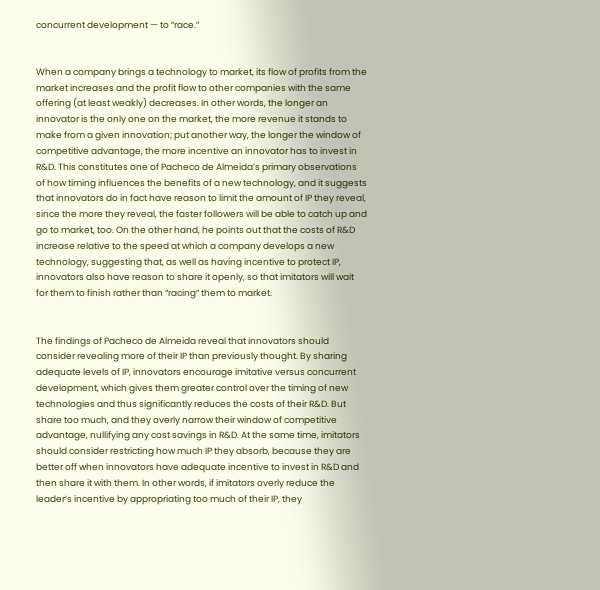concurrent development — to “race.”


When a company brings a technology to market, its flow of profits from the market increases and the profit flow to other companies with the same offering (at least weakly) decreases. In other words, the longer an innovator is the only one on the market, the more revenue it stands to make from a given innovation; put another way, the longer the window of competitive advantage, the more incentive an innovator has to invest in R&D. This constitutes one of Pacheco de Almeida’s primary observations of how timing influences the benefits of a new technology, and it suggests that innovators do in fact have reason to limit the amount of IP they reveal, since the more they reveal, the faster followers will be able to catch up and go to market, too. On the other hand, he points out that the costs of R&D increase relative to the speed at which a company develops a new technology, suggesting that, as well as having incentive to protect IP, innovators also have reason to share it openly, so that imitators will wait for them to finish rather than “racing” them to market.


The findings of Pacheco de Almeida reveal that innovators should consider revealing more of their IP than previously thought. By sharing adequate levels of IP, innovators encourage imitative versus concurrent development, which gives them greater control over the timing of new technologies and thus significantly reduces the costs of their R&D. But share too much, and they overly narrow their window of competitive advantage, nullifying any cost savings in R&D. At the same time, imitators should consider restricting how much IP they absorb, because they are better off when innovators have adequate incentive to invest in R&D and then share it with them. In other words, if imitators overly reduce the leader’s incentive by appropriating too much of their IP, they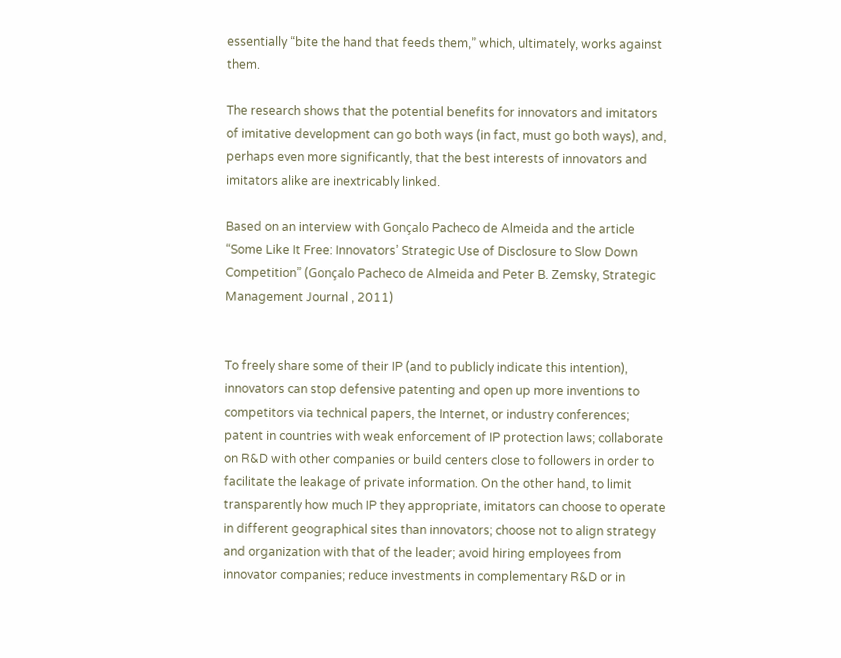essentially “bite the hand that feeds them,” which, ultimately, works against them.

The research shows that the potential benefits for innovators and imitators of imitative development can go both ways (in fact, must go both ways), and, perhaps even more significantly, that the best interests of innovators and imitators alike are inextricably linked.

Based on an interview with Gonçalo Pacheco de Almeida and the article “Some Like It Free: Innovators’ Strategic Use of Disclosure to Slow Down Competition” (Gonçalo Pacheco de Almeida and Peter B. Zemsky, Strategic Management Journal , 2011)


To freely share some of their IP (and to publicly indicate this intention), innovators can stop defensive patenting and open up more inventions to competitors via technical papers, the Internet, or industry conferences; patent in countries with weak enforcement of IP protection laws; collaborate on R&D with other companies or build centers close to followers in order to facilitate the leakage of private information. On the other hand, to limit transparently how much IP they appropriate, imitators can choose to operate in different geographical sites than innovators; choose not to align strategy and organization with that of the leader; avoid hiring employees from innovator companies; reduce investments in complementary R&D or in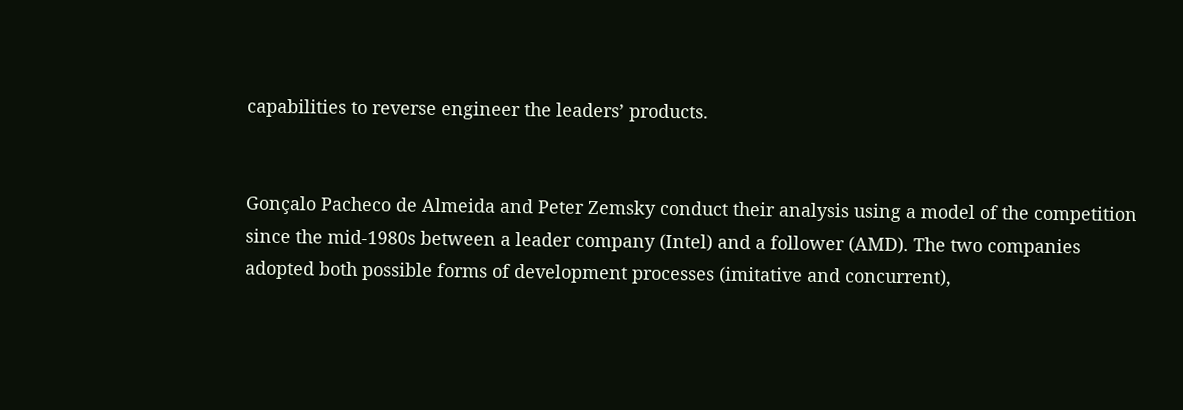capabilities to reverse engineer the leaders’ products.


Gonçalo Pacheco de Almeida and Peter Zemsky conduct their analysis using a model of the competition since the mid-1980s between a leader company (Intel) and a follower (AMD). The two companies adopted both possible forms of development processes (imitative and concurrent),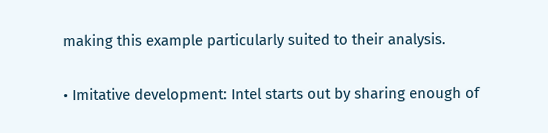making this example particularly suited to their analysis.

• Imitative development: Intel starts out by sharing enough of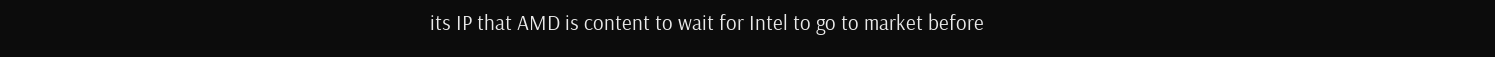its IP that AMD is content to wait for Intel to go to market before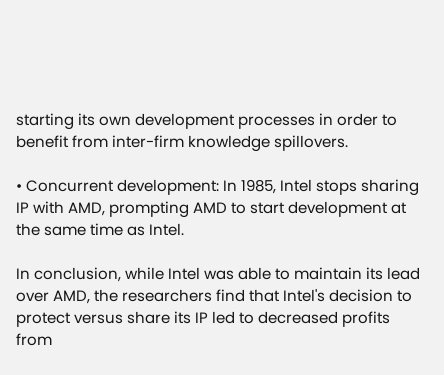starting its own development processes in order to benefit from inter-firm knowledge spillovers.

• Concurrent development: In 1985, Intel stops sharing IP with AMD, prompting AMD to start development at the same time as Intel.

In conclusion, while Intel was able to maintain its lead over AMD, the researchers find that Intel's decision to protect versus share its IP led to decreased profits from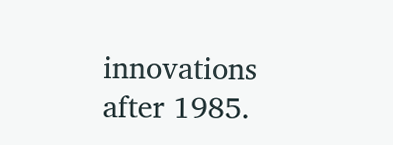innovations after 1985.